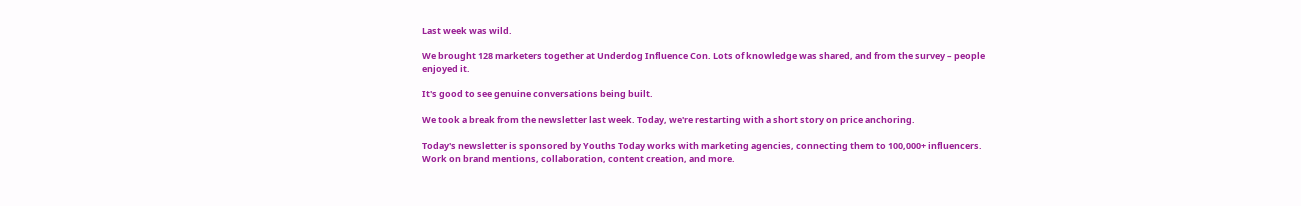Last week was wild.

We brought 128 marketers together at Underdog Influence Con. Lots of knowledge was shared, and from the survey – people enjoyed it.

It's good to see genuine conversations being built.

We took a break from the newsletter last week. Today, we're restarting with a short story on price anchoring.

Today's newsletter is sponsored by Youths Today works with marketing agencies, connecting them to 100,000+ influencers. Work on brand mentions, collaboration, content creation, and more.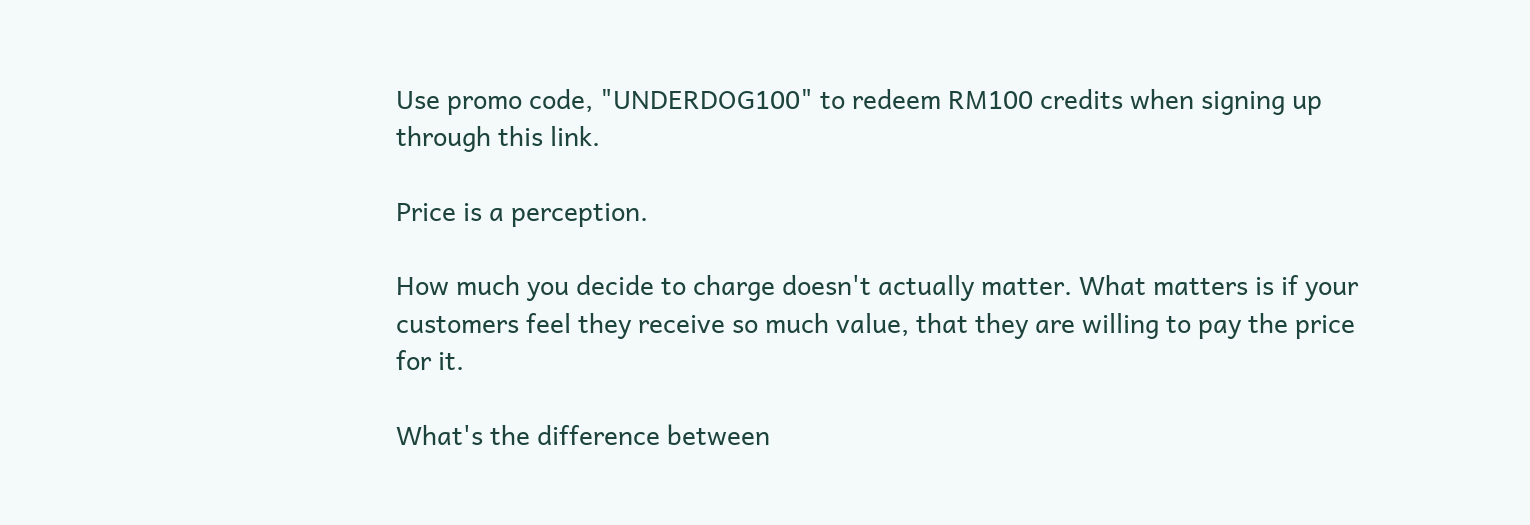Use promo code, "UNDERDOG100" to redeem RM100 credits when signing up through this link.

Price is a perception.

How much you decide to charge doesn't actually matter. What matters is if your customers feel they receive so much value, that they are willing to pay the price for it.

What's the difference between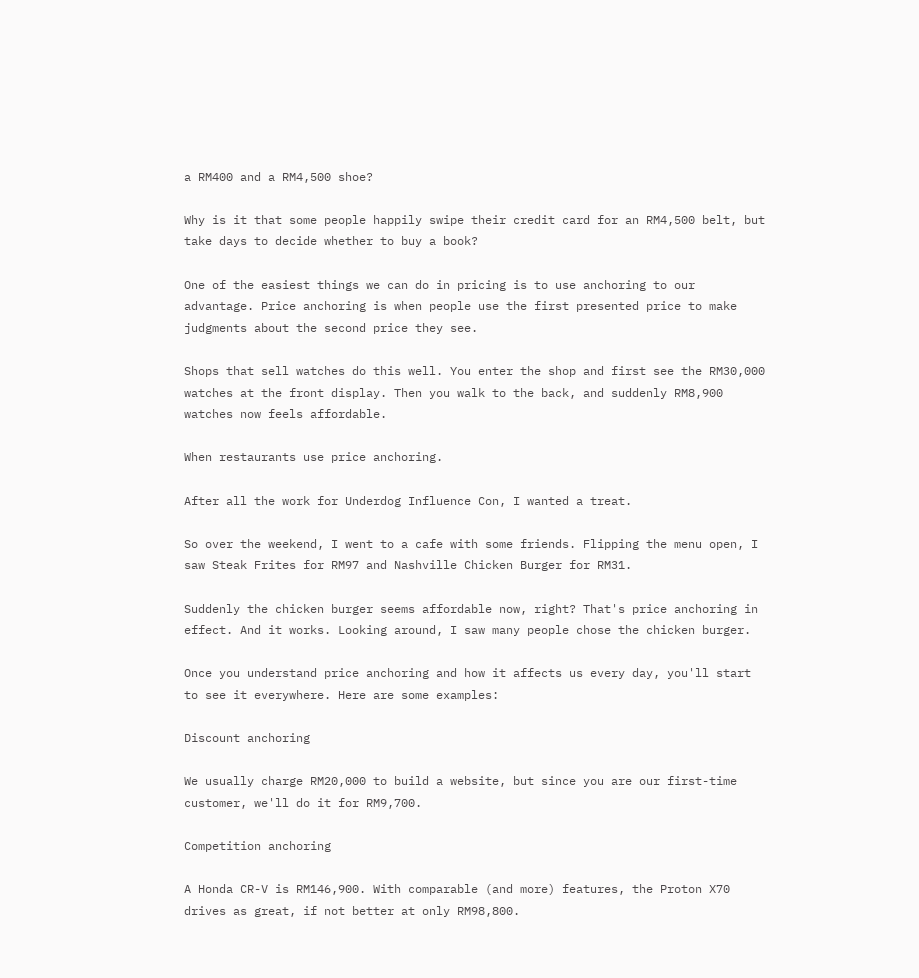a RM400 and a RM4,500 shoe?

Why is it that some people happily swipe their credit card for an RM4,500 belt, but take days to decide whether to buy a book?

One of the easiest things we can do in pricing is to use anchoring to our advantage. Price anchoring is when people use the first presented price to make judgments about the second price they see.

Shops that sell watches do this well. You enter the shop and first see the RM30,000 watches at the front display. Then you walk to the back, and suddenly RM8,900 watches now feels affordable.

When restaurants use price anchoring.

After all the work for Underdog Influence Con, I wanted a treat.

So over the weekend, I went to a cafe with some friends. Flipping the menu open, I saw Steak Frites for RM97 and Nashville Chicken Burger for RM31.

Suddenly the chicken burger seems affordable now, right? That's price anchoring in effect. And it works. Looking around, I saw many people chose the chicken burger.

Once you understand price anchoring and how it affects us every day, you'll start to see it everywhere. Here are some examples:

Discount anchoring

We usually charge RM20,000 to build a website, but since you are our first-time customer, we'll do it for RM9,700.

Competition anchoring

A Honda CR-V is RM146,900. With comparable (and more) features, the Proton X70 drives as great, if not better at only RM98,800.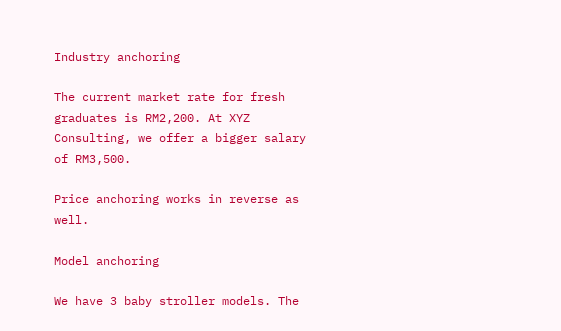Industry anchoring

The current market rate for fresh graduates is RM2,200. At XYZ Consulting, we offer a bigger salary of RM3,500.

Price anchoring works in reverse as well.

Model anchoring

We have 3 baby stroller models. The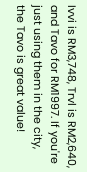Ivvi is RM3,748, Trvl is RM2,640, and Tavo for RM1997. If you're just using them in the city, the Tavo is great value!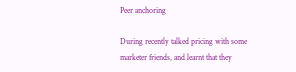Peer anchoring

During recently talked pricing with some marketer friends, and learnt that they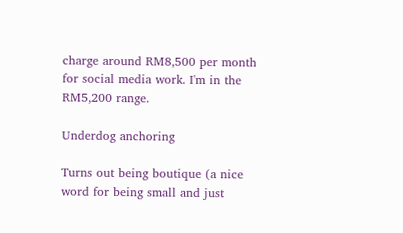charge around RM8,500 per month for social media work. I'm in the RM5,200 range.

Underdog anchoring

Turns out being boutique (a nice word for being small and just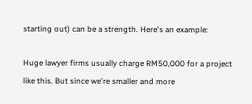starting out) can be a strength. Here's an example:

Huge lawyer firms usually charge RM50,000 for a project like this. But since we're smaller and more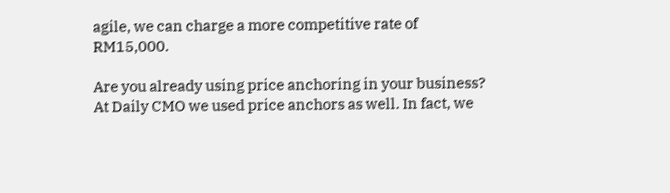agile, we can charge a more competitive rate of RM15,000.

Are you already using price anchoring in your business? At Daily CMO we used price anchors as well. In fact, we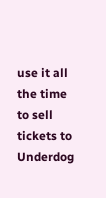use it all the time to sell tickets to Underdog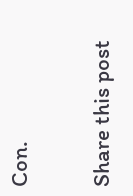Con.

Share this post